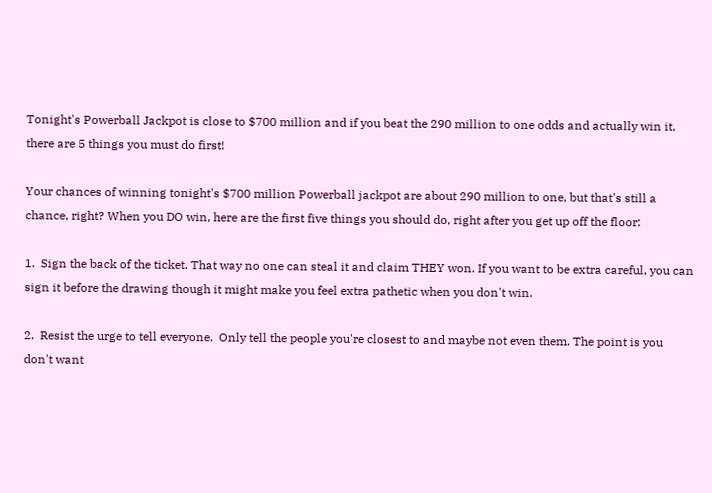Tonight's Powerball Jackpot is close to $700 million and if you beat the 290 million to one odds and actually win it, there are 5 things you must do first!

Your chances of winning tonight's $700 million Powerball jackpot are about 290 million to one, but that's still a chance, right? When you DO win, here are the first five things you should do, right after you get up off the floor:

1.  Sign the back of the ticket. That way no one can steal it and claim THEY won. If you want to be extra careful, you can sign it before the drawing though it might make you feel extra pathetic when you don't win.

2.  Resist the urge to tell everyone.  Only tell the people you're closest to and maybe not even them. The point is you don't want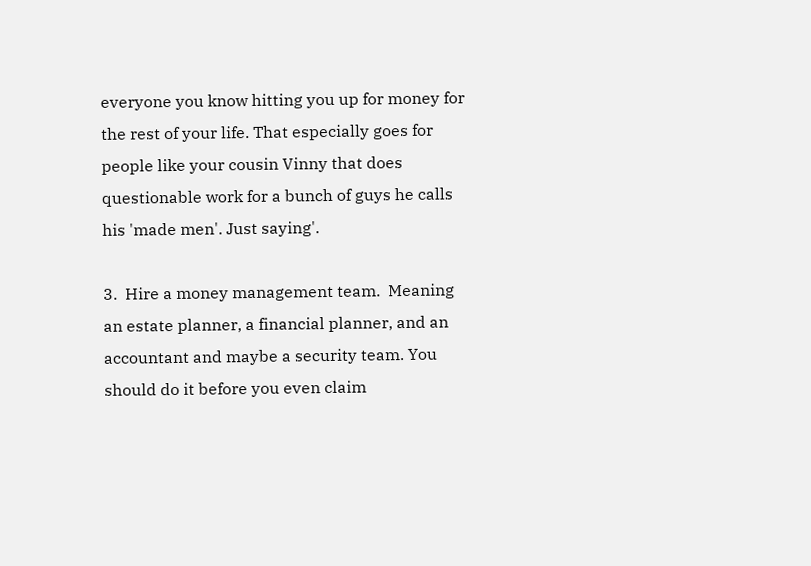everyone you know hitting you up for money for the rest of your life. That especially goes for people like your cousin Vinny that does questionable work for a bunch of guys he calls his 'made men'. Just saying'.

3.  Hire a money management team.  Meaning an estate planner, a financial planner, and an accountant and maybe a security team. You should do it before you even claim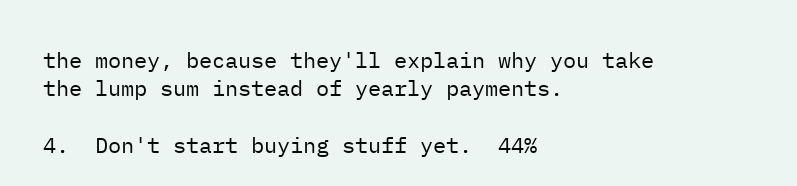the money, because they'll explain why you take the lump sum instead of yearly payments.

4.  Don't start buying stuff yet.  44%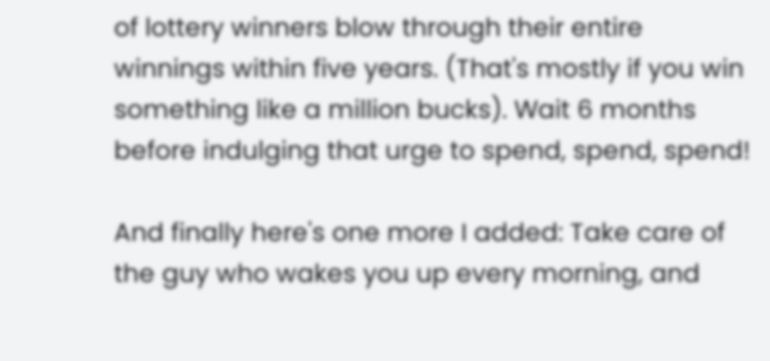of lottery winners blow through their entire winnings within five years. (That's mostly if you win something like a million bucks). Wait 6 months before indulging that urge to spend, spend, spend!

And finally here's one more I added: Take care of the guy who wakes you up every morning, and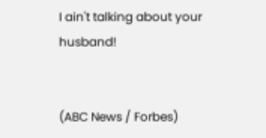I ain't talking about your husband!


(ABC News / Forbes)